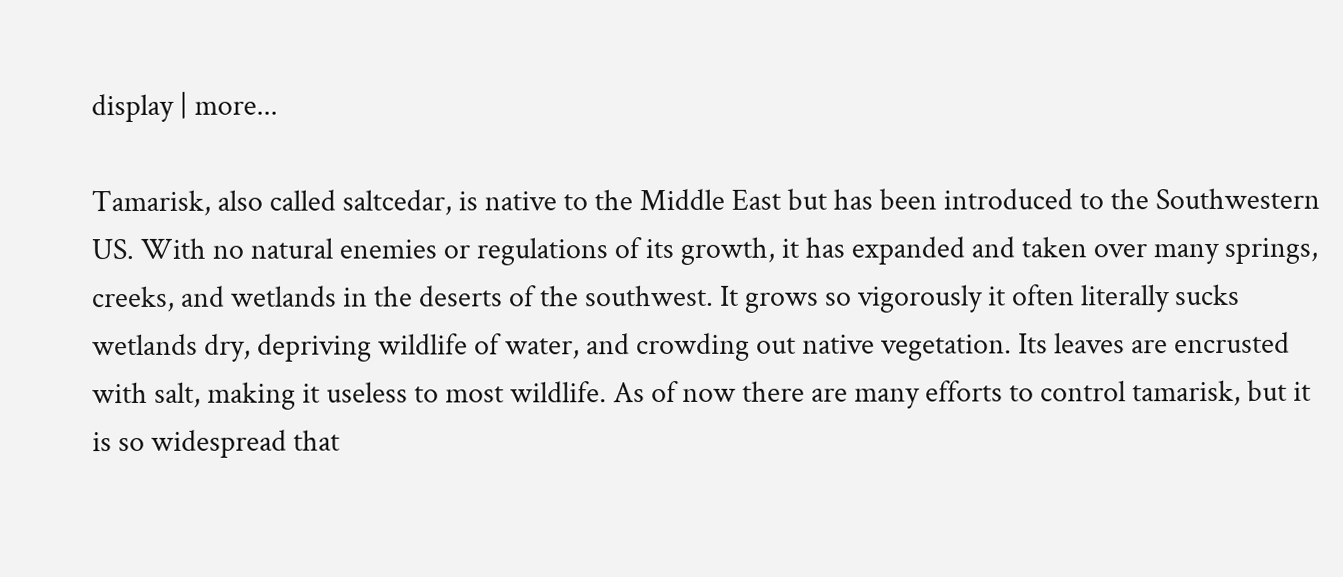display | more...

Tamarisk, also called saltcedar, is native to the Middle East but has been introduced to the Southwestern US. With no natural enemies or regulations of its growth, it has expanded and taken over many springs, creeks, and wetlands in the deserts of the southwest. It grows so vigorously it often literally sucks wetlands dry, depriving wildlife of water, and crowding out native vegetation. Its leaves are encrusted with salt, making it useless to most wildlife. As of now there are many efforts to control tamarisk, but it is so widespread that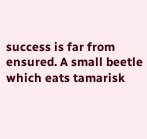success is far from ensured. A small beetle which eats tamarisk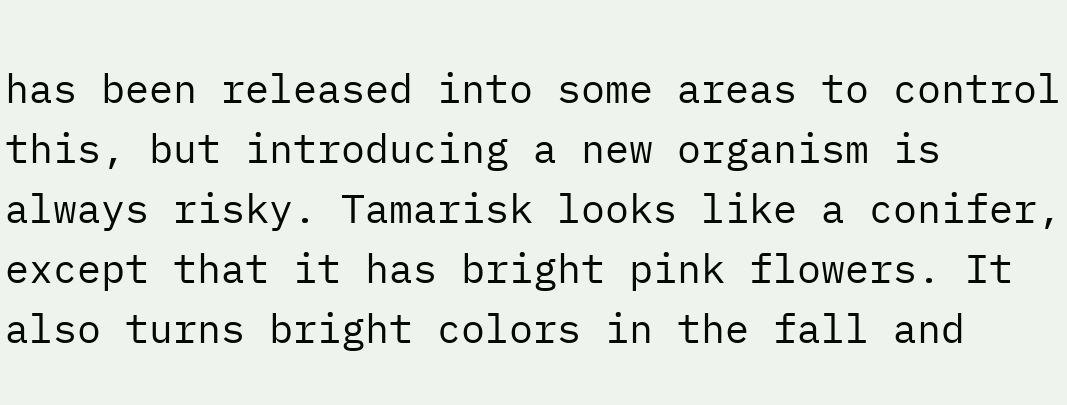has been released into some areas to control this, but introducing a new organism is always risky. Tamarisk looks like a conifer, except that it has bright pink flowers. It also turns bright colors in the fall and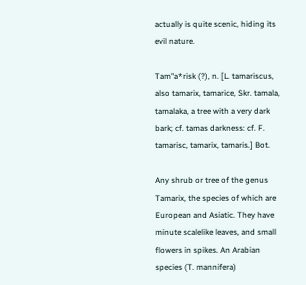actually is quite scenic, hiding its evil nature.

Tam"a*risk (?), n. [L. tamariscus, also tamarix, tamarice, Skr. tamala, tamalaka, a tree with a very dark bark; cf. tamas darkness: cf. F. tamarisc, tamarix, tamaris.] Bot.

Any shrub or tree of the genus Tamarix, the species of which are European and Asiatic. They have minute scalelike leaves, and small flowers in spikes. An Arabian species (T. mannifera)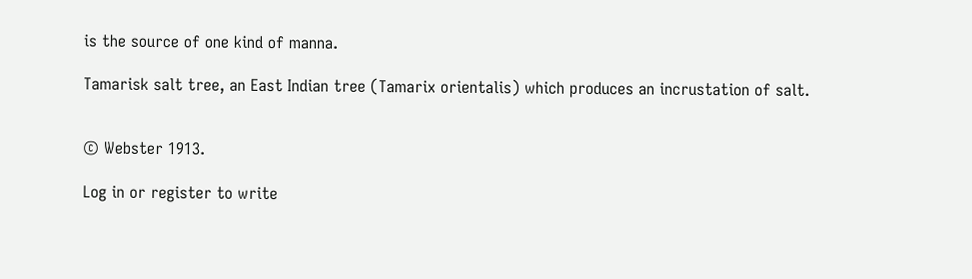is the source of one kind of manna.

Tamarisk salt tree, an East Indian tree (Tamarix orientalis) which produces an incrustation of salt.


© Webster 1913.

Log in or register to write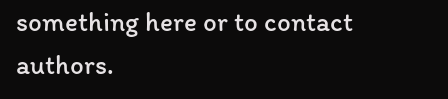something here or to contact authors.